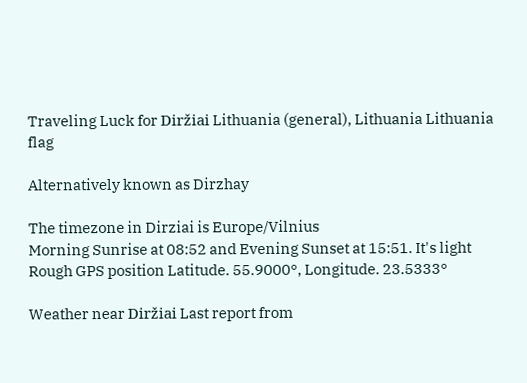Traveling Luck for Diržiai Lithuania (general), Lithuania Lithuania flag

Alternatively known as Dirzhay

The timezone in Dirziai is Europe/Vilnius
Morning Sunrise at 08:52 and Evening Sunset at 15:51. It's light
Rough GPS position Latitude. 55.9000°, Longitude. 23.5333°

Weather near Diržiai Last report from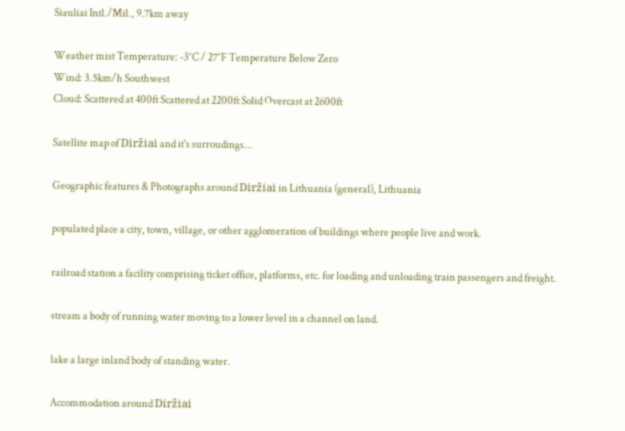Siauliai Intl./Mil., 9.7km away

Weather mist Temperature: -3°C / 27°F Temperature Below Zero
Wind: 3.5km/h Southwest
Cloud: Scattered at 400ft Scattered at 2200ft Solid Overcast at 2600ft

Satellite map of Diržiai and it's surroudings...

Geographic features & Photographs around Diržiai in Lithuania (general), Lithuania

populated place a city, town, village, or other agglomeration of buildings where people live and work.

railroad station a facility comprising ticket office, platforms, etc. for loading and unloading train passengers and freight.

stream a body of running water moving to a lower level in a channel on land.

lake a large inland body of standing water.

Accommodation around Diržiai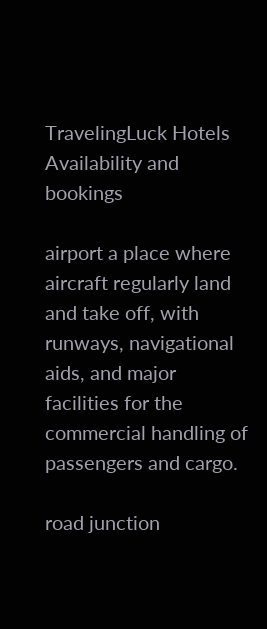TravelingLuck Hotels
Availability and bookings

airport a place where aircraft regularly land and take off, with runways, navigational aids, and major facilities for the commercial handling of passengers and cargo.

road junction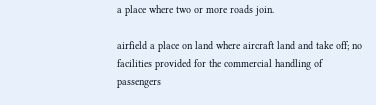a place where two or more roads join.

airfield a place on land where aircraft land and take off; no facilities provided for the commercial handling of passengers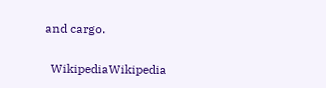and cargo.

  WikipediaWikipedia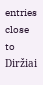entries close to Diržiai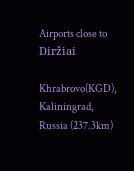Airports close to Diržiai

Khrabrovo(KGD), Kaliningrad, Russia (237.3km)